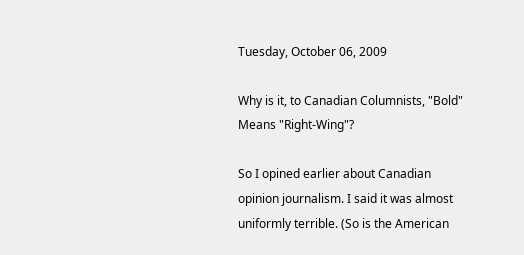Tuesday, October 06, 2009

Why is it, to Canadian Columnists, "Bold" Means "Right-Wing"?

So I opined earlier about Canadian opinion journalism. I said it was almost uniformly terrible. (So is the American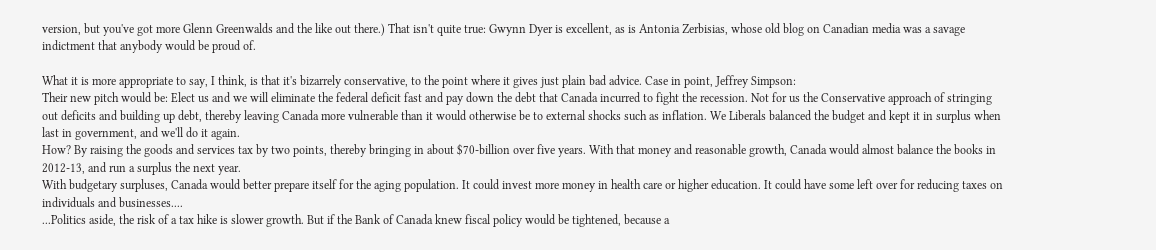version, but you've got more Glenn Greenwalds and the like out there.) That isn't quite true: Gwynn Dyer is excellent, as is Antonia Zerbisias, whose old blog on Canadian media was a savage indictment that anybody would be proud of.

What it is more appropriate to say, I think, is that it's bizarrely conservative, to the point where it gives just plain bad advice. Case in point, Jeffrey Simpson:
Their new pitch would be: Elect us and we will eliminate the federal deficit fast and pay down the debt that Canada incurred to fight the recession. Not for us the Conservative approach of stringing out deficits and building up debt, thereby leaving Canada more vulnerable than it would otherwise be to external shocks such as inflation. We Liberals balanced the budget and kept it in surplus when last in government, and we'll do it again.
How? By raising the goods and services tax by two points, thereby bringing in about $70-billion over five years. With that money and reasonable growth, Canada would almost balance the books in 2012-13, and run a surplus the next year.
With budgetary surpluses, Canada would better prepare itself for the aging population. It could invest more money in health care or higher education. It could have some left over for reducing taxes on individuals and businesses....
...Politics aside, the risk of a tax hike is slower growth. But if the Bank of Canada knew fiscal policy would be tightened, because a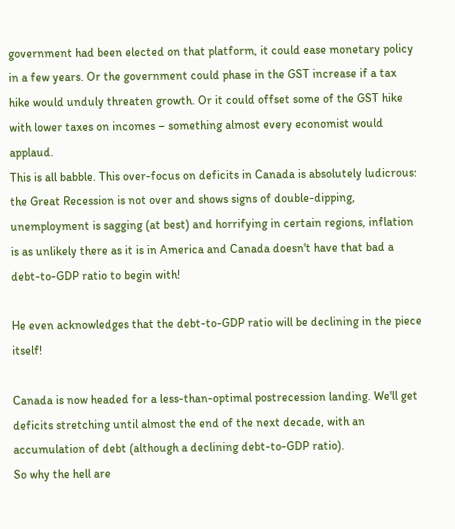government had been elected on that platform, it could ease monetary policy in a few years. Or the government could phase in the GST increase if a tax hike would unduly threaten growth. Or it could offset some of the GST hike with lower taxes on incomes – something almost every economist would applaud.
This is all babble. This over-focus on deficits in Canada is absolutely ludicrous: the Great Recession is not over and shows signs of double-dipping, unemployment is sagging (at best) and horrifying in certain regions, inflation is as unlikely there as it is in America and Canada doesn't have that bad a debt-to-GDP ratio to begin with!

He even acknowledges that the debt-to-GDP ratio will be declining in the piece itself!

Canada is now headed for a less-than-optimal postrecession landing. We'll get deficits stretching until almost the end of the next decade, with an accumulation of debt (although a declining debt-to-GDP ratio).
So why the hell are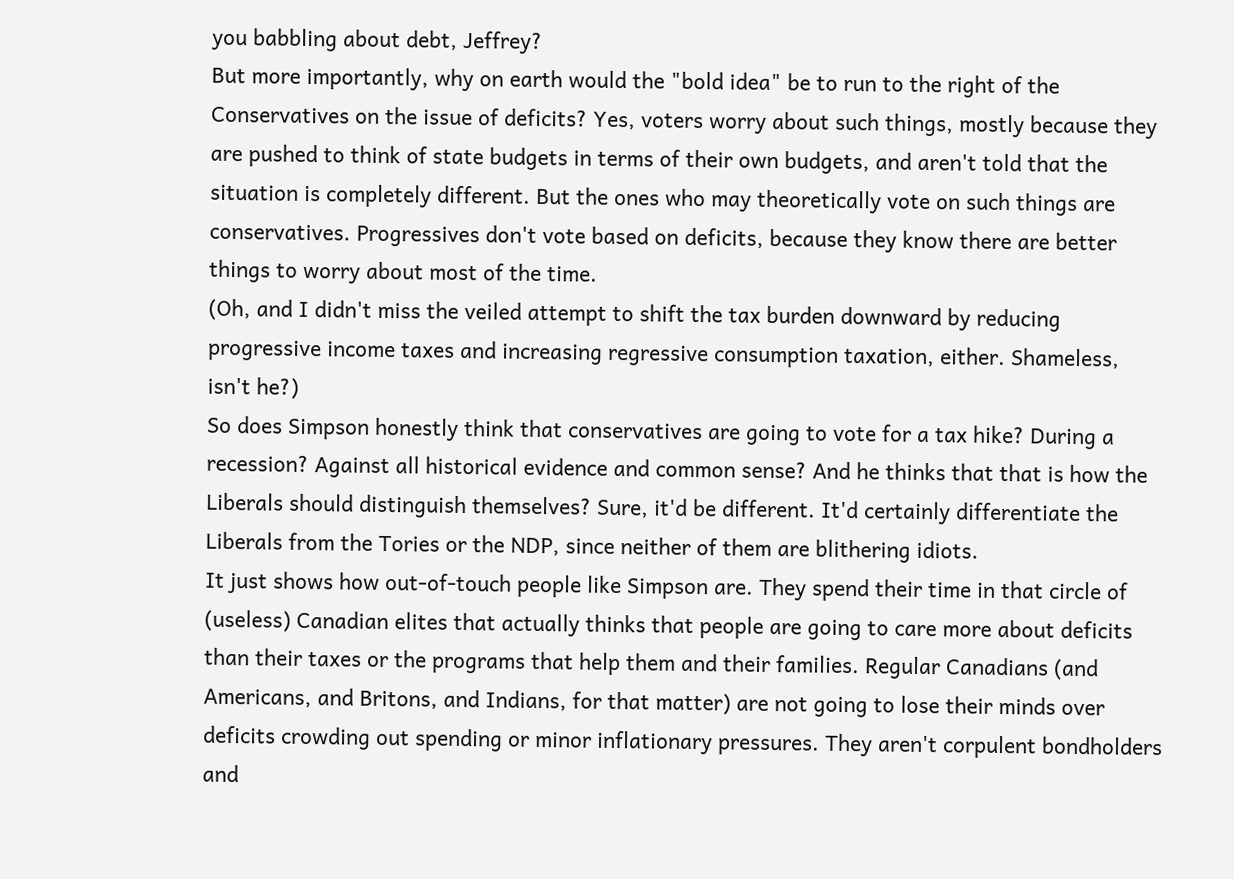you babbling about debt, Jeffrey?
But more importantly, why on earth would the "bold idea" be to run to the right of the Conservatives on the issue of deficits? Yes, voters worry about such things, mostly because they are pushed to think of state budgets in terms of their own budgets, and aren't told that the situation is completely different. But the ones who may theoretically vote on such things are conservatives. Progressives don't vote based on deficits, because they know there are better things to worry about most of the time.
(Oh, and I didn't miss the veiled attempt to shift the tax burden downward by reducing progressive income taxes and increasing regressive consumption taxation, either. Shameless, isn't he?)
So does Simpson honestly think that conservatives are going to vote for a tax hike? During a recession? Against all historical evidence and common sense? And he thinks that that is how the Liberals should distinguish themselves? Sure, it'd be different. It'd certainly differentiate the Liberals from the Tories or the NDP, since neither of them are blithering idiots.
It just shows how out-of-touch people like Simpson are. They spend their time in that circle of (useless) Canadian elites that actually thinks that people are going to care more about deficits than their taxes or the programs that help them and their families. Regular Canadians (and Americans, and Britons, and Indians, for that matter) are not going to lose their minds over deficits crowding out spending or minor inflationary pressures. They aren't corpulent bondholders and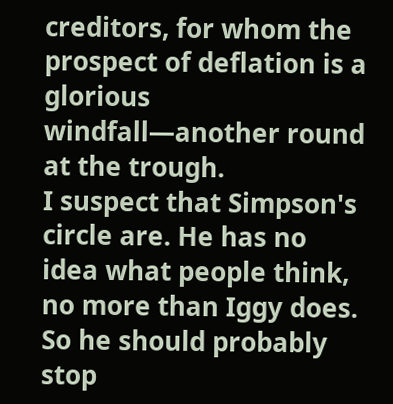creditors, for whom the prospect of deflation is a glorious windfall—another round at the trough.
I suspect that Simpson's circle are. He has no idea what people think, no more than Iggy does. So he should probably stop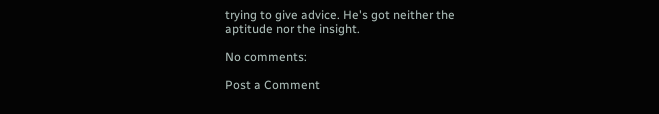trying to give advice. He's got neither the aptitude nor the insight.

No comments:

Post a Comment